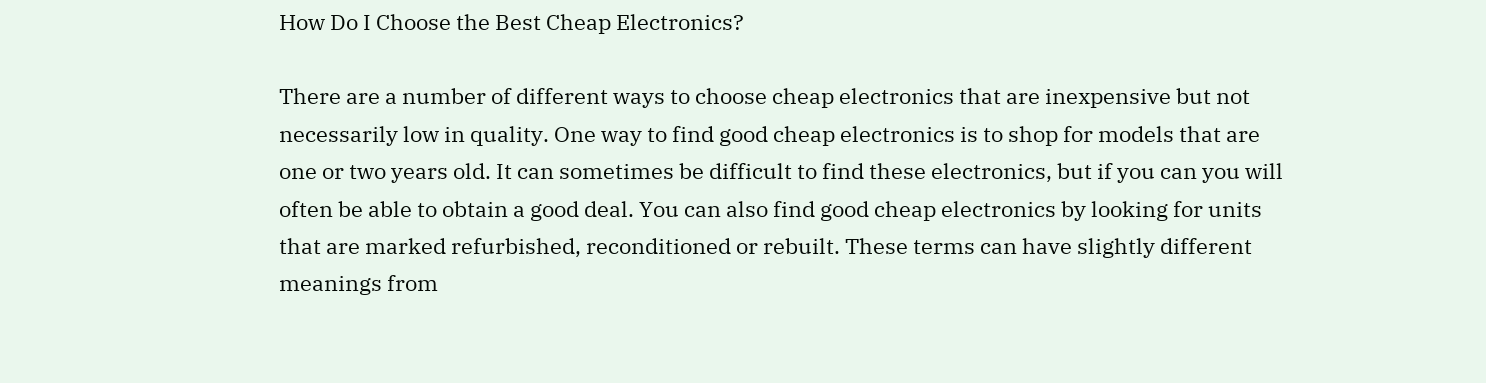How Do I Choose the Best Cheap Electronics?

There are a number of different ways to choose cheap electronics that are inexpensive but not necessarily low in quality. One way to find good cheap electronics is to shop for models that are one or two years old. It can sometimes be difficult to find these electronics, but if you can you will often be able to obtain a good deal. You can also find good cheap electronics by looking for units that are marked refurbished, reconditioned or rebuilt. These terms can have slightly different meanings from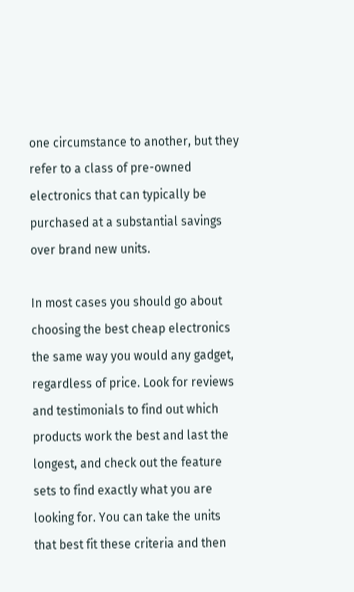one circumstance to another, but they refer to a class of pre-owned electronics that can typically be purchased at a substantial savings over brand new units.

In most cases you should go about choosing the best cheap electronics the same way you would any gadget, regardless of price. Look for reviews and testimonials to find out which products work the best and last the longest, and check out the feature sets to find exactly what you are looking for. You can take the units that best fit these criteria and then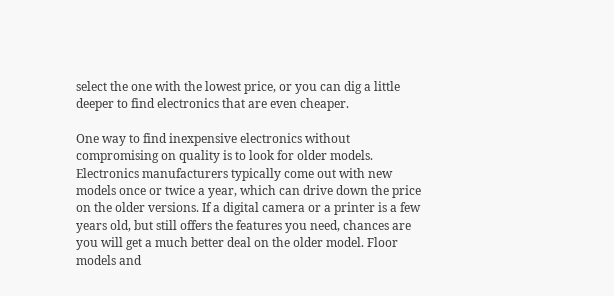select the one with the lowest price, or you can dig a little deeper to find electronics that are even cheaper.

One way to find inexpensive electronics without compromising on quality is to look for older models. Electronics manufacturers typically come out with new models once or twice a year, which can drive down the price on the older versions. If a digital camera or a printer is a few years old, but still offers the features you need, chances are you will get a much better deal on the older model. Floor models and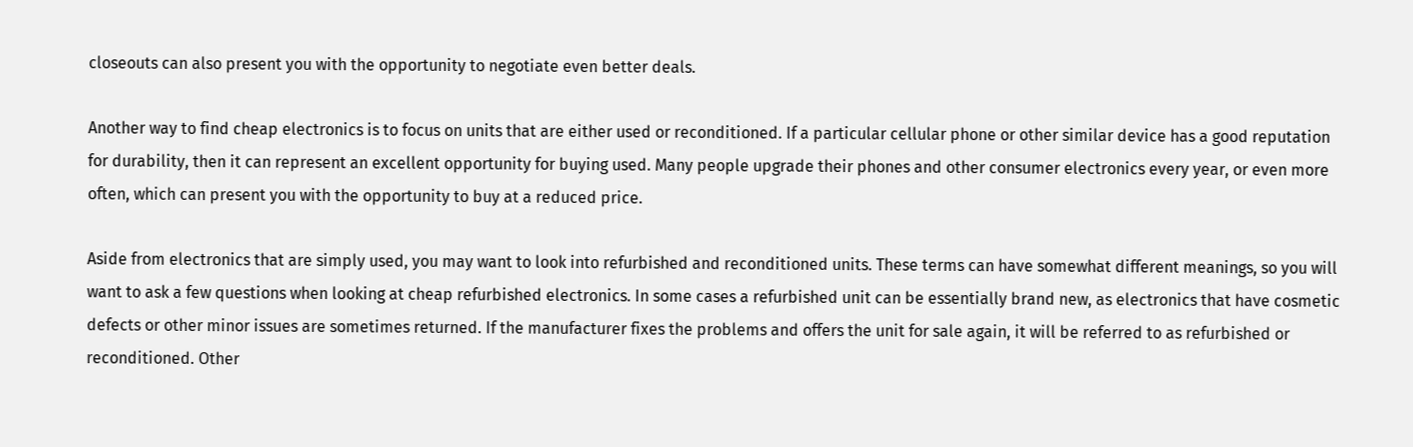closeouts can also present you with the opportunity to negotiate even better deals.

Another way to find cheap electronics is to focus on units that are either used or reconditioned. If a particular cellular phone or other similar device has a good reputation for durability, then it can represent an excellent opportunity for buying used. Many people upgrade their phones and other consumer electronics every year, or even more often, which can present you with the opportunity to buy at a reduced price.

Aside from electronics that are simply used, you may want to look into refurbished and reconditioned units. These terms can have somewhat different meanings, so you will want to ask a few questions when looking at cheap refurbished electronics. In some cases a refurbished unit can be essentially brand new, as electronics that have cosmetic defects or other minor issues are sometimes returned. If the manufacturer fixes the problems and offers the unit for sale again, it will be referred to as refurbished or reconditioned. Other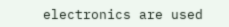electronics are used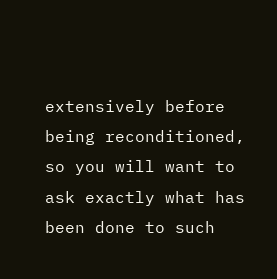extensively before being reconditioned, so you will want to ask exactly what has been done to such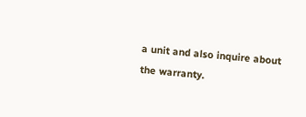a unit and also inquire about the warranty.